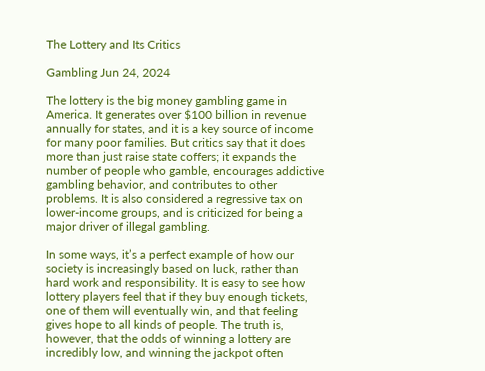The Lottery and Its Critics

Gambling Jun 24, 2024

The lottery is the big money gambling game in America. It generates over $100 billion in revenue annually for states, and it is a key source of income for many poor families. But critics say that it does more than just raise state coffers; it expands the number of people who gamble, encourages addictive gambling behavior, and contributes to other problems. It is also considered a regressive tax on lower-income groups, and is criticized for being a major driver of illegal gambling.

In some ways, it’s a perfect example of how our society is increasingly based on luck, rather than hard work and responsibility. It is easy to see how lottery players feel that if they buy enough tickets, one of them will eventually win, and that feeling gives hope to all kinds of people. The truth is, however, that the odds of winning a lottery are incredibly low, and winning the jackpot often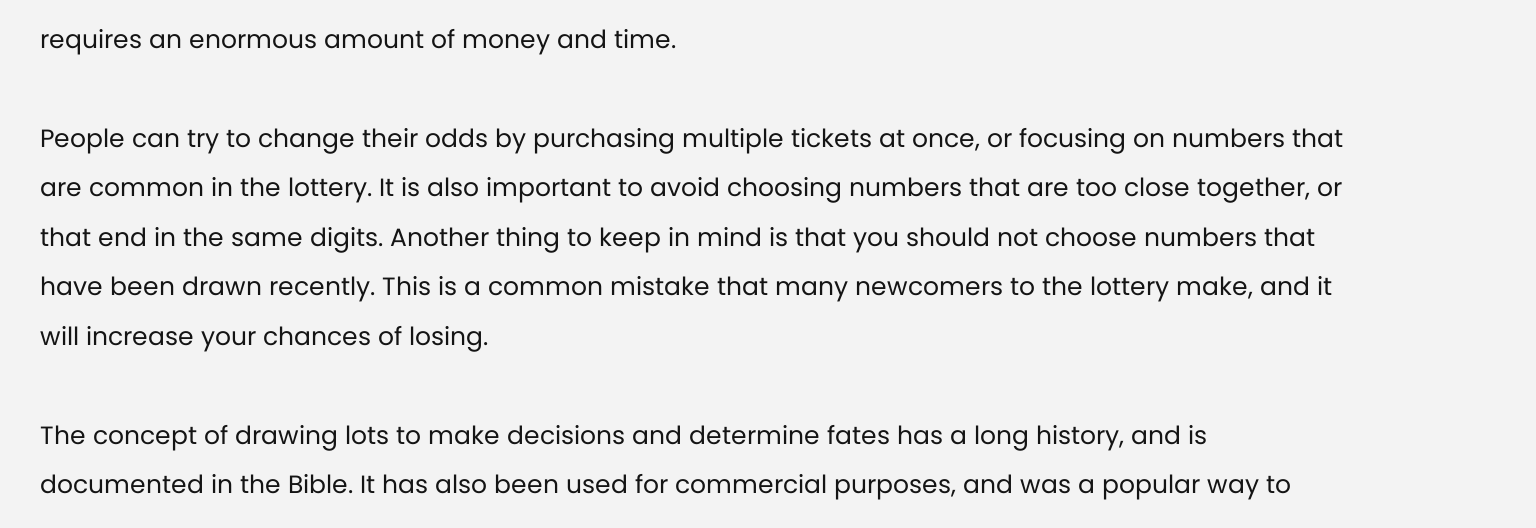requires an enormous amount of money and time.

People can try to change their odds by purchasing multiple tickets at once, or focusing on numbers that are common in the lottery. It is also important to avoid choosing numbers that are too close together, or that end in the same digits. Another thing to keep in mind is that you should not choose numbers that have been drawn recently. This is a common mistake that many newcomers to the lottery make, and it will increase your chances of losing.

The concept of drawing lots to make decisions and determine fates has a long history, and is documented in the Bible. It has also been used for commercial purposes, and was a popular way to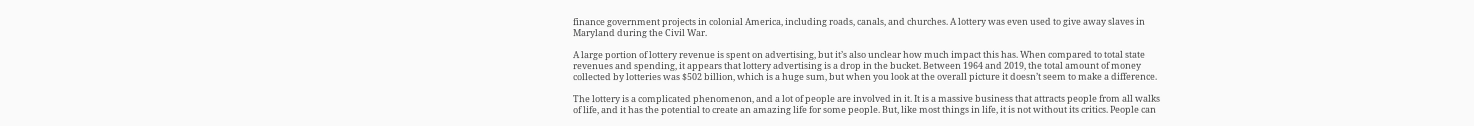finance government projects in colonial America, including roads, canals, and churches. A lottery was even used to give away slaves in Maryland during the Civil War.

A large portion of lottery revenue is spent on advertising, but it’s also unclear how much impact this has. When compared to total state revenues and spending, it appears that lottery advertising is a drop in the bucket. Between 1964 and 2019, the total amount of money collected by lotteries was $502 billion, which is a huge sum, but when you look at the overall picture it doesn’t seem to make a difference.

The lottery is a complicated phenomenon, and a lot of people are involved in it. It is a massive business that attracts people from all walks of life, and it has the potential to create an amazing life for some people. But, like most things in life, it is not without its critics. People can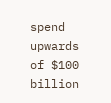spend upwards of $100 billion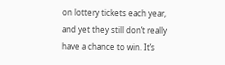on lottery tickets each year, and yet they still don’t really have a chance to win. It’s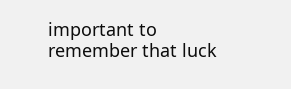important to remember that luck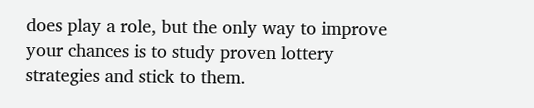does play a role, but the only way to improve your chances is to study proven lottery strategies and stick to them.